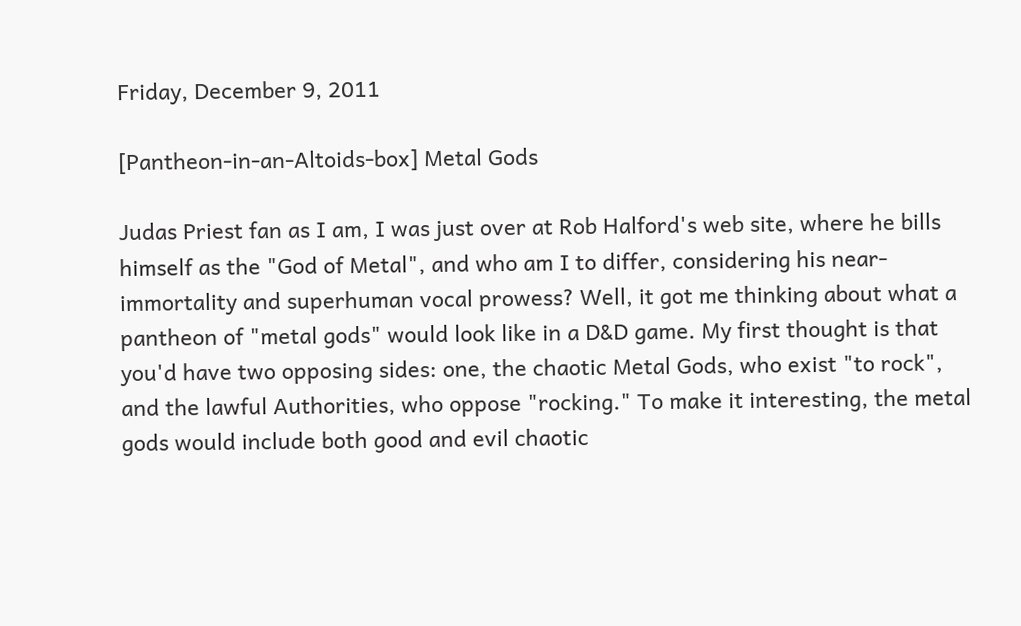Friday, December 9, 2011

[Pantheon-in-an-Altoids-box] Metal Gods

Judas Priest fan as I am, I was just over at Rob Halford's web site, where he bills himself as the "God of Metal", and who am I to differ, considering his near-immortality and superhuman vocal prowess? Well, it got me thinking about what a pantheon of "metal gods" would look like in a D&D game. My first thought is that you'd have two opposing sides: one, the chaotic Metal Gods, who exist "to rock", and the lawful Authorities, who oppose "rocking." To make it interesting, the metal gods would include both good and evil chaotic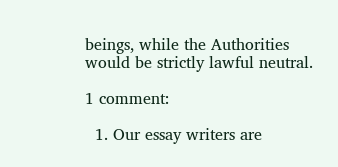beings, while the Authorities would be strictly lawful neutral.

1 comment:

  1. Our essay writers are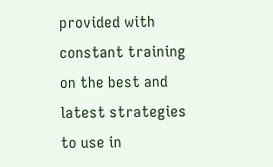provided with constant training on the best and latest strategies to use in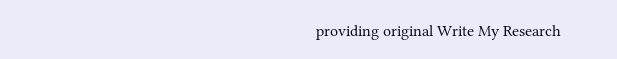providing original Write My Research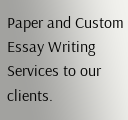Paper and Custom Essay Writing Services to our clients.